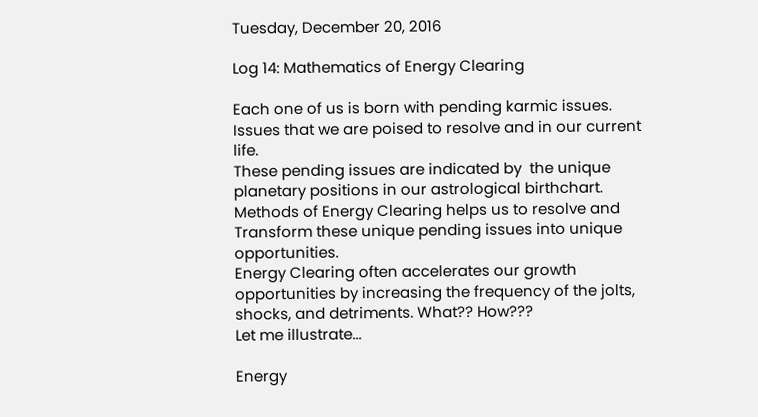Tuesday, December 20, 2016

Log 14: Mathematics of Energy Clearing

Each one of us is born with pending karmic issues. Issues that we are poised to resolve and in our current life.
These pending issues are indicated by  the unique planetary positions in our astrological birthchart. Methods of Energy Clearing helps us to resolve and Transform these unique pending issues into unique opportunities.
Energy Clearing often accelerates our growth opportunities by increasing the frequency of the jolts, shocks, and detriments. What?? How???
Let me illustrate...

Energy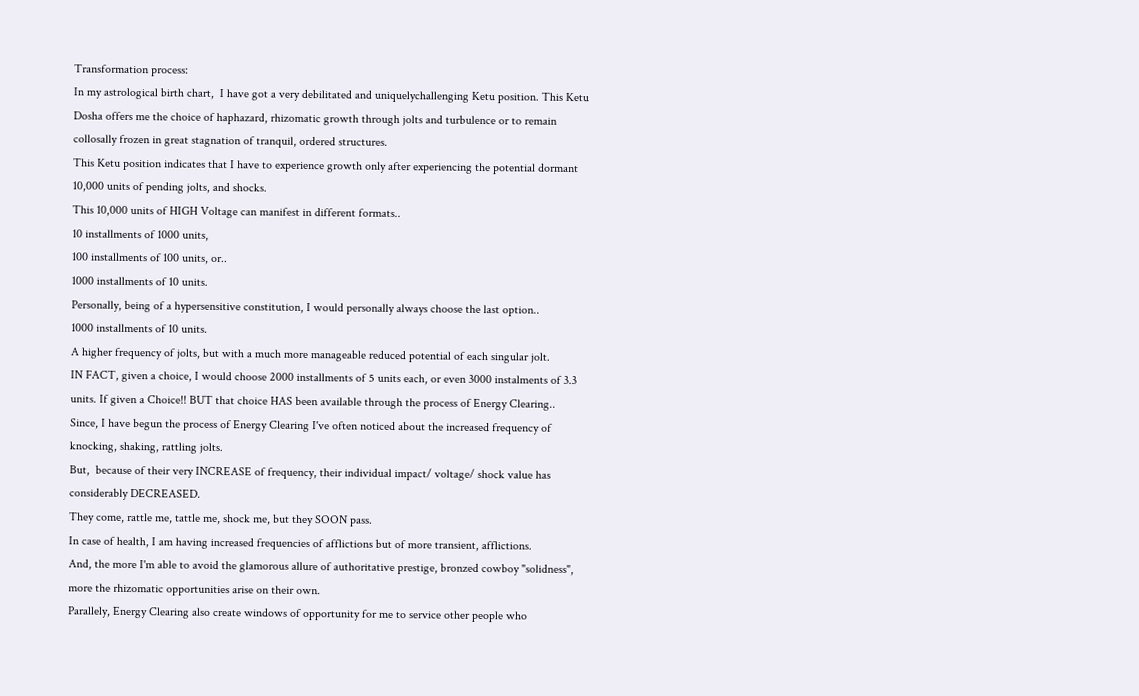Transformation process:
In my astrological birth chart,  I have got a very debilitated and uniquelychallenging Ketu position. This Ketu Dosha offers me the choice of haphazard, rhizomatic growth through jolts and turbulence or to remain collosally frozen in great stagnation of tranquil, ordered structures.
This Ketu position indicates that I have to experience growth only after experiencing the potential dormant 10,000 units of pending jolts, and shocks.
This 10,000 units of HIGH Voltage can manifest in different formats..
10 installments of 1000 units,
100 installments of 100 units, or..
1000 installments of 10 units.
Personally, being of a hypersensitive constitution, I would personally always choose the last option..
1000 installments of 10 units.
A higher frequency of jolts, but with a much more manageable reduced potential of each singular jolt.
IN FACT, given a choice, I would choose 2000 installments of 5 units each, or even 3000 instalments of 3.3 units. If given a Choice!! BUT that choice HAS been available through the process of Energy Clearing..
Since, I have begun the process of Energy Clearing I've often noticed about the increased frequency of knocking, shaking, rattling jolts.
But,  because of their very INCREASE of frequency, their individual impact/ voltage/ shock value has considerably DECREASED.
They come, rattle me, tattle me, shock me, but they SOON pass.
In case of health, I am having increased frequencies of afflictions but of more transient, afflictions.
And, the more I'm able to avoid the glamorous allure of authoritative prestige, bronzed cowboy "solidness", more the rhizomatic opportunities arise on their own.
Parallely, Energy Clearing also create windows of opportunity for me to service other people who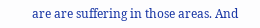are are suffering in those areas. And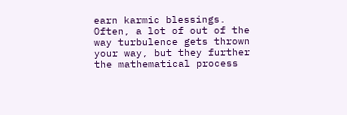earn karmic blessings.
Often, a lot of out of the way turbulence gets thrown your way, but they further the mathematical process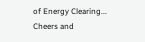of Energy Clearing...
Cheers and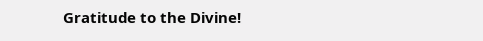Gratitude to the Divine!